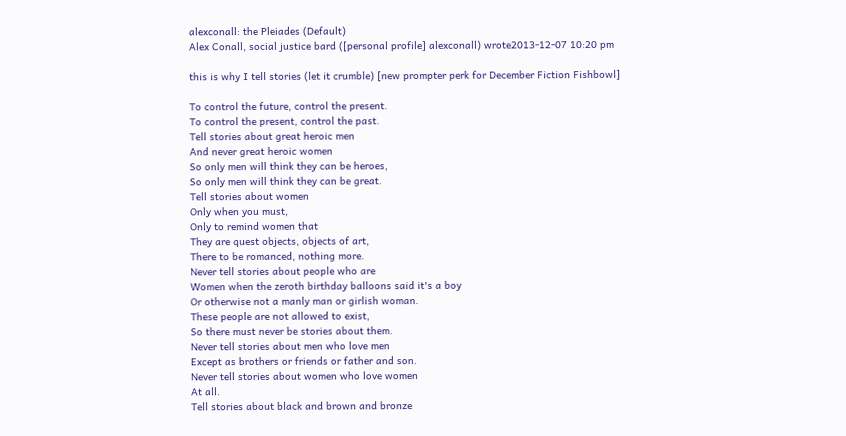alexconall: the Pleiades (Default)
Alex Conall, social justice bard ([personal profile] alexconall) wrote2013-12-07 10:20 pm

this is why I tell stories (let it crumble) [new prompter perk for December Fiction Fishbowl]

To control the future, control the present.
To control the present, control the past.
Tell stories about great heroic men
And never great heroic women
So only men will think they can be heroes,
So only men will think they can be great.
Tell stories about women
Only when you must,
Only to remind women that
They are quest objects, objects of art,
There to be romanced, nothing more.
Never tell stories about people who are
Women when the zeroth birthday balloons said it's a boy
Or otherwise not a manly man or girlish woman.
These people are not allowed to exist,
So there must never be stories about them.
Never tell stories about men who love men
Except as brothers or friends or father and son.
Never tell stories about women who love women
At all.
Tell stories about black and brown and bronze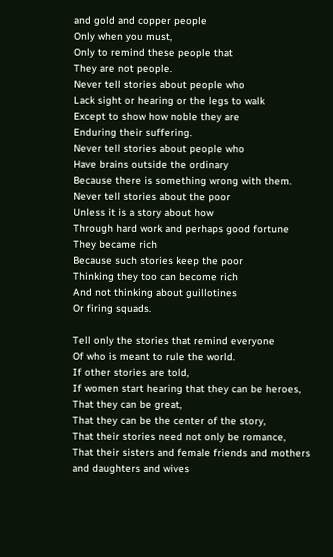and gold and copper people
Only when you must,
Only to remind these people that
They are not people.
Never tell stories about people who
Lack sight or hearing or the legs to walk
Except to show how noble they are
Enduring their suffering.
Never tell stories about people who
Have brains outside the ordinary
Because there is something wrong with them.
Never tell stories about the poor
Unless it is a story about how
Through hard work and perhaps good fortune
They became rich
Because such stories keep the poor
Thinking they too can become rich
And not thinking about guillotines
Or firing squads.

Tell only the stories that remind everyone
Of who is meant to rule the world.
If other stories are told,
If women start hearing that they can be heroes,
That they can be great,
That they can be the center of the story,
That their stories need not only be romance,
That their sisters and female friends and mothers and daughters and wives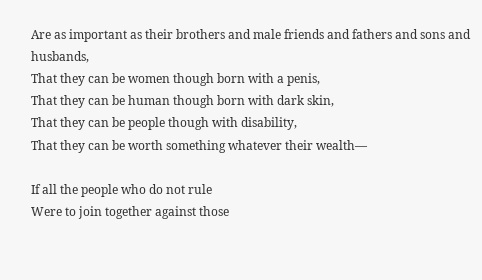Are as important as their brothers and male friends and fathers and sons and husbands,
That they can be women though born with a penis,
That they can be human though born with dark skin,
That they can be people though with disability,
That they can be worth something whatever their wealth—

If all the people who do not rule
Were to join together against those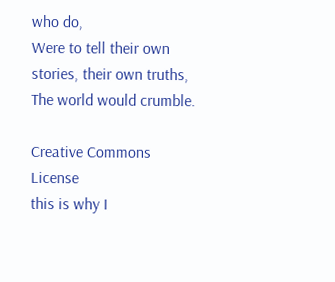who do,
Were to tell their own stories, their own truths,
The world would crumble.

Creative Commons License
this is why I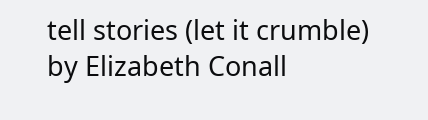tell stories (let it crumble) by Elizabeth Conall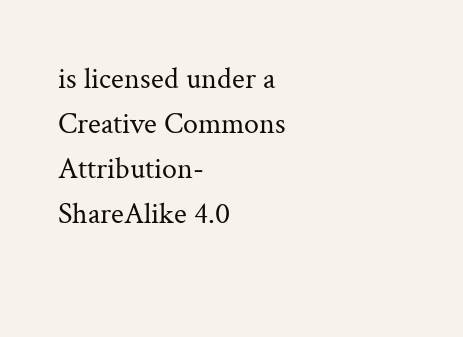is licensed under a Creative Commons Attribution-ShareAlike 4.0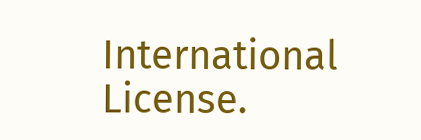International License.